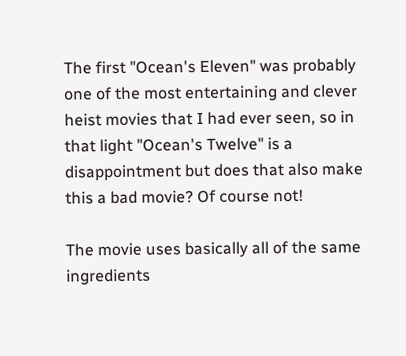The first "Ocean's Eleven" was probably one of the most entertaining and clever heist movies that I had ever seen, so in that light "Ocean's Twelve" is a disappointment but does that also make this a bad movie? Of course not!

The movie uses basically all of the same ingredients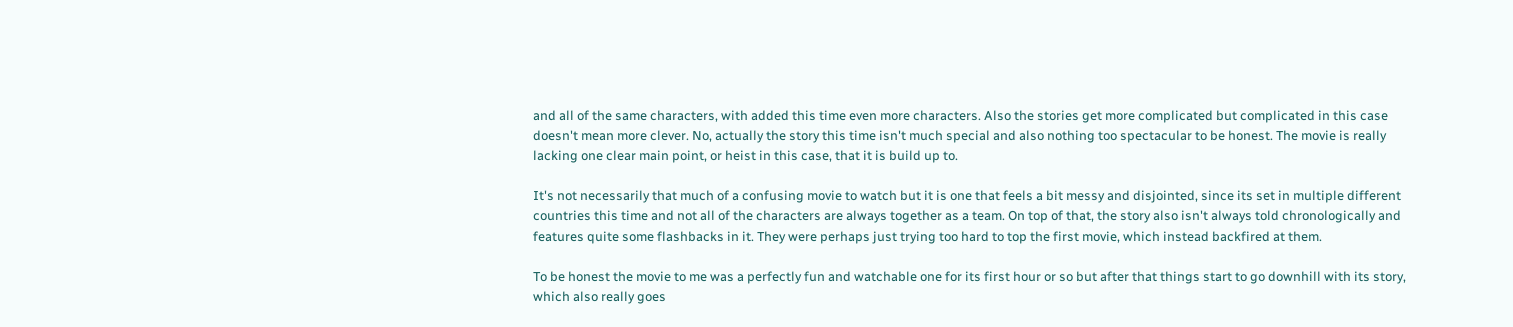and all of the same characters, with added this time even more characters. Also the stories get more complicated but complicated in this case doesn't mean more clever. No, actually the story this time isn't much special and also nothing too spectacular to be honest. The movie is really lacking one clear main point, or heist in this case, that it is build up to.

It's not necessarily that much of a confusing movie to watch but it is one that feels a bit messy and disjointed, since its set in multiple different countries this time and not all of the characters are always together as a team. On top of that, the story also isn't always told chronologically and features quite some flashbacks in it. They were perhaps just trying too hard to top the first movie, which instead backfired at them.

To be honest the movie to me was a perfectly fun and watchable one for its first hour or so but after that things start to go downhill with its story, which also really goes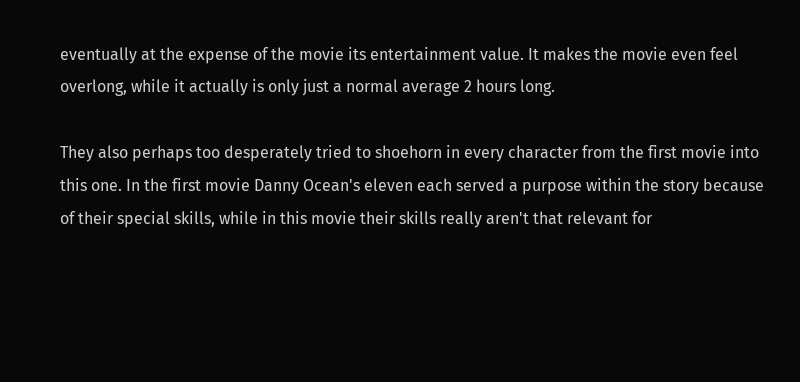eventually at the expense of the movie its entertainment value. It makes the movie even feel overlong, while it actually is only just a normal average 2 hours long.

They also perhaps too desperately tried to shoehorn in every character from the first movie into this one. In the first movie Danny Ocean's eleven each served a purpose within the story because of their special skills, while in this movie their skills really aren't that relevant for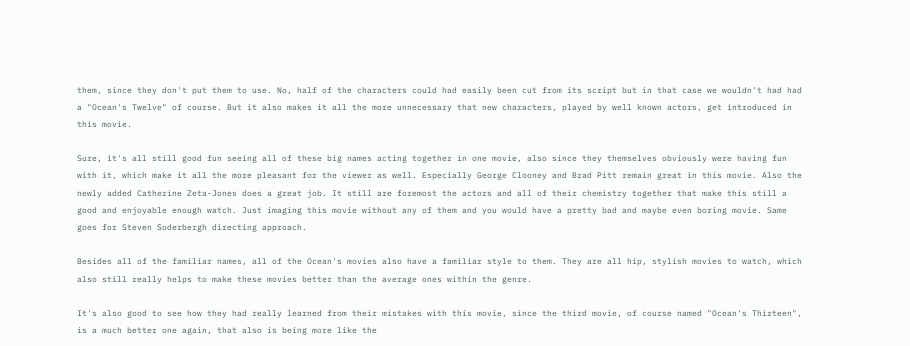them, since they don't put them to use. No, half of the characters could had easily been cut from its script but in that case we wouldn't had had a "Ocean's Twelve" of course. But it also makes it all the more unnecessary that new characters, played by well known actors, get introduced in this movie.

Sure, it's all still good fun seeing all of these big names acting together in one movie, also since they themselves obviously were having fun with it, which make it all the more pleasant for the viewer as well. Especially George Clooney and Brad Pitt remain great in this movie. Also the newly added Catherine Zeta-Jones does a great job. It still are foremost the actors and all of their chemistry together that make this still a good and enjoyable enough watch. Just imaging this movie without any of them and you would have a pretty bad and maybe even boring movie. Same goes for Steven Soderbergh directing approach.

Besides all of the familiar names, all of the Ocean's movies also have a familiar style to them. They are all hip, stylish movies to watch, which also still really helps to make these movies better than the average ones within the genre.

It's also good to see how they had really learned from their mistakes with this movie, since the third movie, of course named "Ocean's Thirteen", is a much better one again, that also is being more like the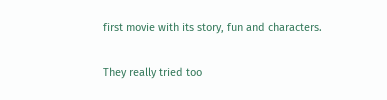first movie with its story, fun and characters.

They really tried too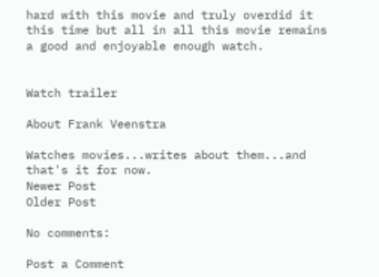hard with this movie and truly overdid it this time but all in all this movie remains a good and enjoyable enough watch.


Watch trailer

About Frank Veenstra

Watches movies...writes about them...and that's it for now.
Newer Post
Older Post

No comments:

Post a Comment